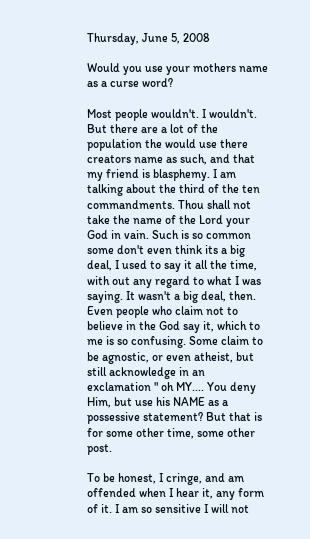Thursday, June 5, 2008

Would you use your mothers name as a curse word?

Most people wouldn't. I wouldn't. But there are a lot of the population the would use there creators name as such, and that my friend is blasphemy. I am talking about the third of the ten commandments. Thou shall not take the name of the Lord your God in vain. Such is so common some don't even think its a big deal, I used to say it all the time, with out any regard to what I was saying. It wasn't a big deal, then. Even people who claim not to believe in the God say it, which to me is so confusing. Some claim to be agnostic, or even atheist, but still acknowledge in an exclamation " oh MY.... You deny Him, but use his NAME as a possessive statement? But that is for some other time, some other post.

To be honest, I cringe, and am offended when I hear it, any form of it. I am so sensitive I will not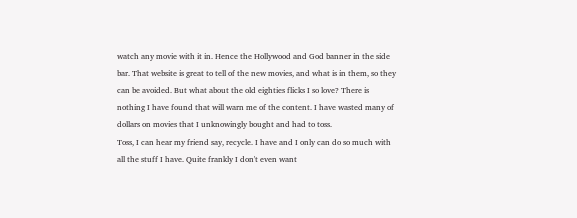watch any movie with it in. Hence the Hollywood and God banner in the side bar. That website is great to tell of the new movies, and what is in them, so they can be avoided. But what about the old eighties flicks I so love? There is nothing I have found that will warn me of the content. I have wasted many of dollars on movies that I unknowingly bought and had to toss.
Toss, I can hear my friend say, recycle. I have and I only can do so much with all the stuff I have. Quite frankly I don't even want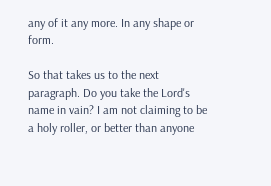any of it any more. In any shape or form.

So that takes us to the next paragraph. Do you take the Lord's name in vain? I am not claiming to be a holy roller, or better than anyone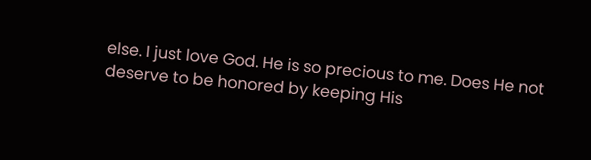else. I just love God. He is so precious to me. Does He not deserve to be honored by keeping His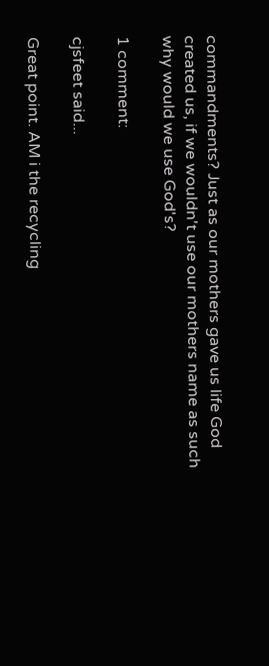commandments? Just as our mothers gave us life God created us, if we wouldn't use our mothers name as such why would we use God's?

1 comment:

cjsfeet said...

Great point. AM i the recycling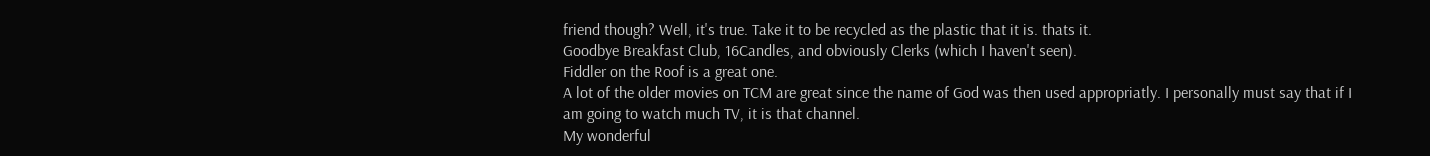friend though? Well, it's true. Take it to be recycled as the plastic that it is. thats it.
Goodbye Breakfast Club, 16Candles, and obviously Clerks (which I haven't seen).
Fiddler on the Roof is a great one.
A lot of the older movies on TCM are great since the name of God was then used appropriatly. I personally must say that if I am going to watch much TV, it is that channel.
My wonderful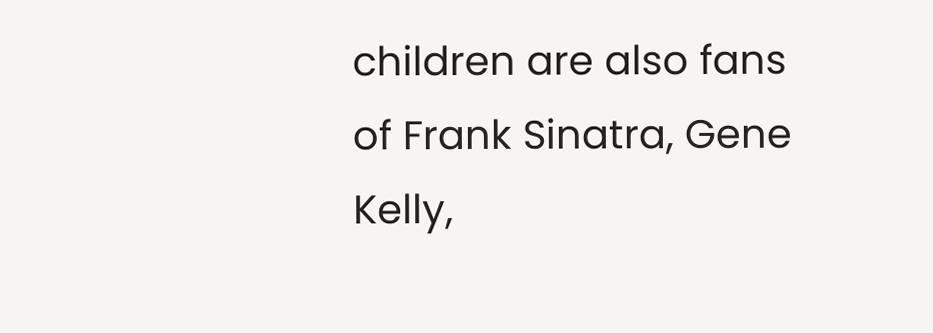children are also fans of Frank Sinatra, Gene Kelly,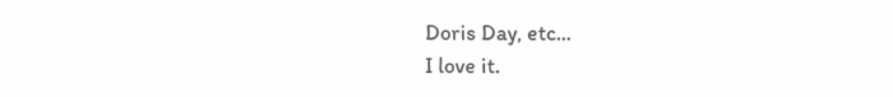Doris Day, etc...
I love it.